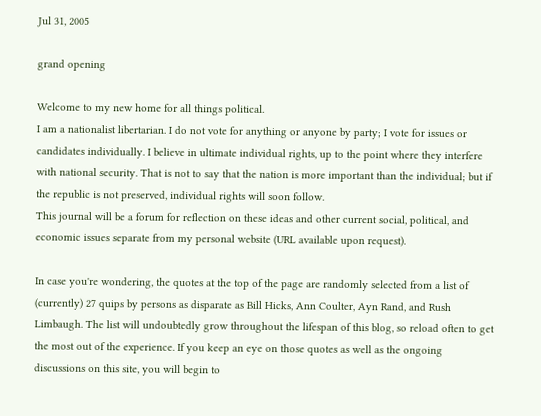Jul 31, 2005

grand opening

Welcome to my new home for all things political.
I am a nationalist libertarian. I do not vote for anything or anyone by party; I vote for issues or candidates individually. I believe in ultimate individual rights, up to the point where they interfere with national security. That is not to say that the nation is more important than the individual; but if the republic is not preserved, individual rights will soon follow.
This journal will be a forum for reflection on these ideas and other current social, political, and economic issues separate from my personal website (URL available upon request).

In case you're wondering, the quotes at the top of the page are randomly selected from a list of (currently) 27 quips by persons as disparate as Bill Hicks, Ann Coulter, Ayn Rand, and Rush Limbaugh. The list will undoubtedly grow throughout the lifespan of this blog, so reload often to get the most out of the experience. If you keep an eye on those quotes as well as the ongoing discussions on this site, you will begin to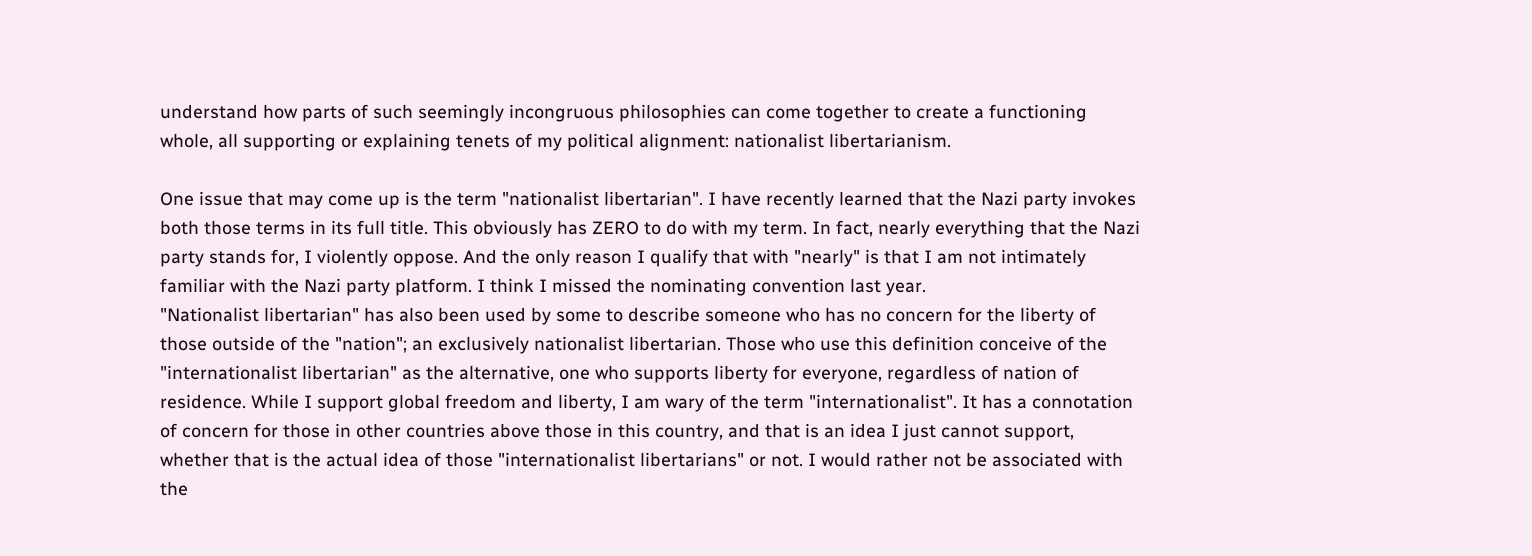understand how parts of such seemingly incongruous philosophies can come together to create a functioning whole, all supporting or explaining tenets of my political alignment: nationalist libertarianism.

One issue that may come up is the term "nationalist libertarian". I have recently learned that the Nazi party invokes both those terms in its full title. This obviously has ZERO to do with my term. In fact, nearly everything that the Nazi party stands for, I violently oppose. And the only reason I qualify that with "nearly" is that I am not intimately familiar with the Nazi party platform. I think I missed the nominating convention last year.
"Nationalist libertarian" has also been used by some to describe someone who has no concern for the liberty of those outside of the "nation"; an exclusively nationalist libertarian. Those who use this definition conceive of the "internationalist libertarian" as the alternative, one who supports liberty for everyone, regardless of nation of residence. While I support global freedom and liberty, I am wary of the term "internationalist". It has a connotation of concern for those in other countries above those in this country, and that is an idea I just cannot support, whether that is the actual idea of those "internationalist libertarians" or not. I would rather not be associated with the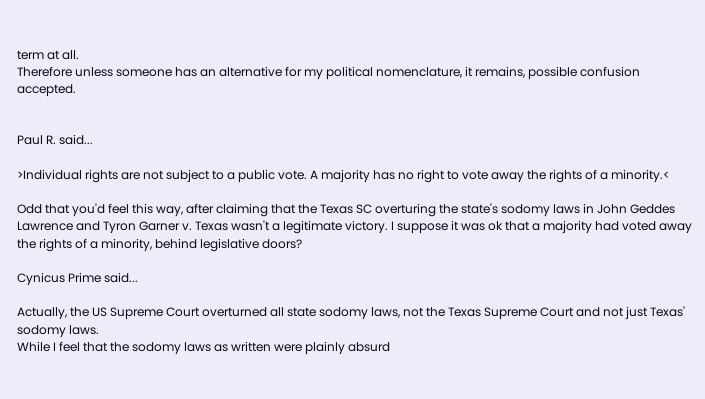term at all.
Therefore unless someone has an alternative for my political nomenclature, it remains, possible confusion accepted.


Paul R. said...

>Individual rights are not subject to a public vote. A majority has no right to vote away the rights of a minority.<

Odd that you'd feel this way, after claiming that the Texas SC overturing the state's sodomy laws in John Geddes Lawrence and Tyron Garner v. Texas wasn't a legitimate victory. I suppose it was ok that a majority had voted away the rights of a minority, behind legislative doors?

Cynicus Prime said...

Actually, the US Supreme Court overturned all state sodomy laws, not the Texas Supreme Court and not just Texas' sodomy laws.
While I feel that the sodomy laws as written were plainly absurd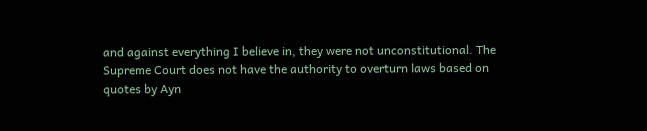and against everything I believe in, they were not unconstitutional. The Supreme Court does not have the authority to overturn laws based on quotes by Ayn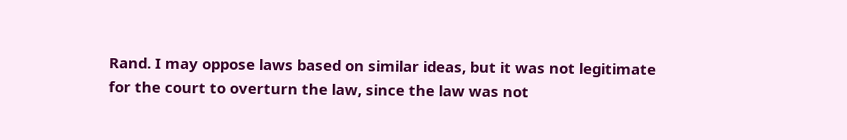Rand. I may oppose laws based on similar ideas, but it was not legitimate for the court to overturn the law, since the law was not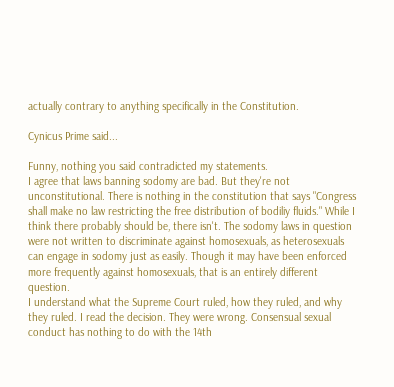actually contrary to anything specifically in the Constitution.

Cynicus Prime said...

Funny, nothing you said contradicted my statements.
I agree that laws banning sodomy are bad. But they're not unconstitutional. There is nothing in the constitution that says "Congress shall make no law restricting the free distribution of bodiliy fluids." While I think there probably should be, there isn't. The sodomy laws in question were not written to discriminate against homosexuals, as heterosexuals can engage in sodomy just as easily. Though it may have been enforced more frequently against homosexuals, that is an entirely different question.
I understand what the Supreme Court ruled, how they ruled, and why they ruled. I read the decision. They were wrong. Consensual sexual conduct has nothing to do with the 14th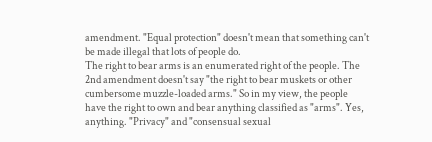amendment. "Equal protection" doesn't mean that something can't be made illegal that lots of people do.
The right to bear arms is an enumerated right of the people. The 2nd amendment doesn't say "the right to bear muskets or other cumbersome muzzle-loaded arms." So in my view, the people have the right to own and bear anything classified as "arms". Yes, anything. "Privacy" and "consensual sexual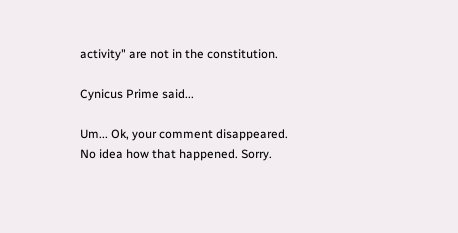activity" are not in the constitution.

Cynicus Prime said...

Um... Ok, your comment disappeared. No idea how that happened. Sorry.